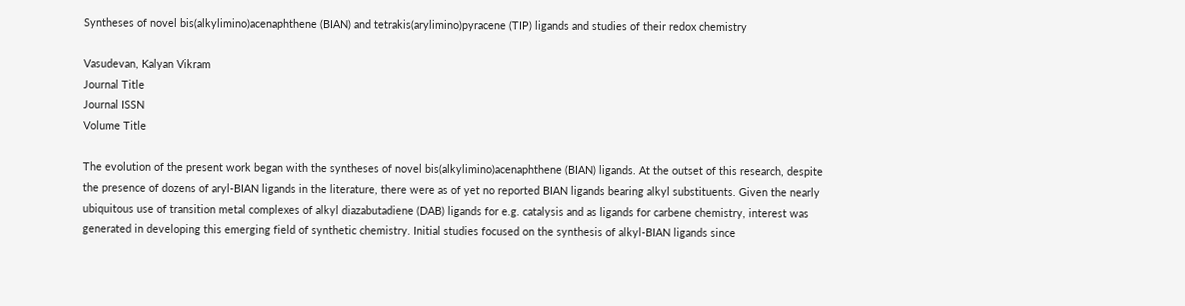Syntheses of novel bis(alkylimino)acenaphthene (BIAN) and tetrakis(arylimino)pyracene (TIP) ligands and studies of their redox chemistry

Vasudevan, Kalyan Vikram
Journal Title
Journal ISSN
Volume Title

The evolution of the present work began with the syntheses of novel bis(alkylimino)acenaphthene (BIAN) ligands. At the outset of this research, despite the presence of dozens of aryl-BIAN ligands in the literature, there were as of yet no reported BIAN ligands bearing alkyl substituents. Given the nearly ubiquitous use of transition metal complexes of alkyl diazabutadiene (DAB) ligands for e.g. catalysis and as ligands for carbene chemistry, interest was generated in developing this emerging field of synthetic chemistry. Initial studies focused on the synthesis of alkyl-BIAN ligands since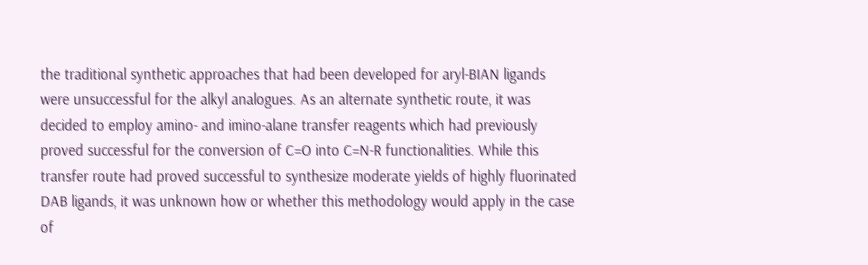the traditional synthetic approaches that had been developed for aryl-BIAN ligands were unsuccessful for the alkyl analogues. As an alternate synthetic route, it was decided to employ amino- and imino-alane transfer reagents which had previously proved successful for the conversion of C=O into C=N-R functionalities. While this transfer route had proved successful to synthesize moderate yields of highly fluorinated DAB ligands, it was unknown how or whether this methodology would apply in the case of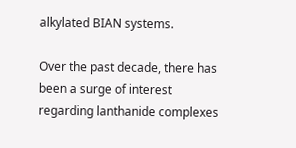alkylated BIAN systems.

Over the past decade, there has been a surge of interest regarding lanthanide complexes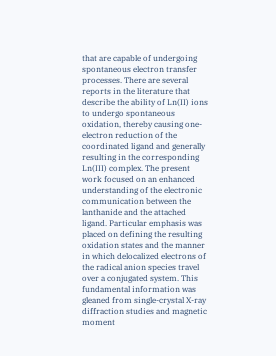that are capable of undergoing spontaneous electron transfer processes. There are several reports in the literature that describe the ability of Ln(II) ions to undergo spontaneous oxidation, thereby causing one-electron reduction of the coordinated ligand and generally resulting in the corresponding Ln(III) complex. The present work focused on an enhanced understanding of the electronic communication between the lanthanide and the attached ligand. Particular emphasis was placed on defining the resulting oxidation states and the manner in which delocalized electrons of the radical anion species travel over a conjugated system. This fundamental information was gleaned from single-crystal X-ray diffraction studies and magnetic moment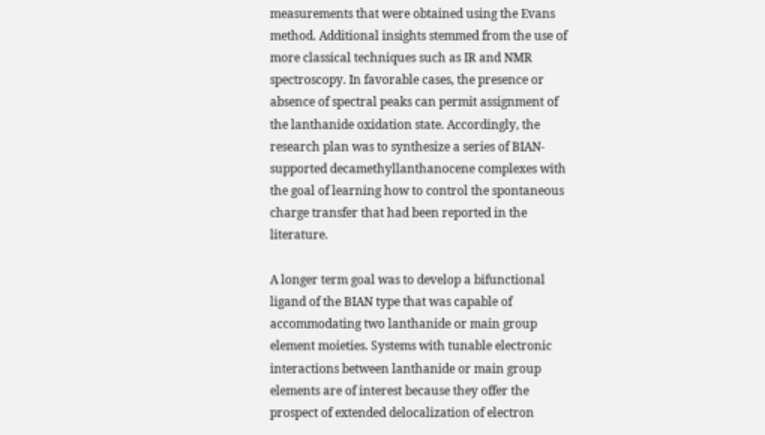measurements that were obtained using the Evans method. Additional insights stemmed from the use of more classical techniques such as IR and NMR spectroscopy. In favorable cases, the presence or absence of spectral peaks can permit assignment of the lanthanide oxidation state. Accordingly, the research plan was to synthesize a series of BIAN-supported decamethyllanthanocene complexes with the goal of learning how to control the spontaneous charge transfer that had been reported in the literature.

A longer term goal was to develop a bifunctional ligand of the BIAN type that was capable of accommodating two lanthanide or main group element moieties. Systems with tunable electronic interactions between lanthanide or main group elements are of interest because they offer the prospect of extended delocalization of electron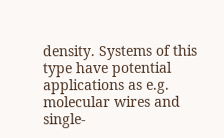density. Systems of this type have potential applications as e.g. molecular wires and single-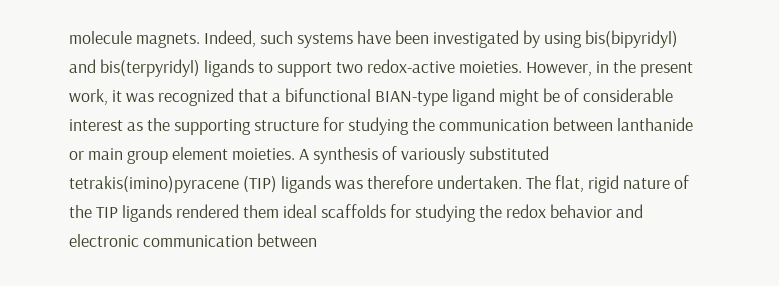molecule magnets. Indeed, such systems have been investigated by using bis(bipyridyl) and bis(terpyridyl) ligands to support two redox-active moieties. However, in the present work, it was recognized that a bifunctional BIAN-type ligand might be of considerable interest as the supporting structure for studying the communication between lanthanide or main group element moieties. A synthesis of variously substituted tetrakis(imino)pyracene (TIP) ligands was therefore undertaken. The flat, rigid nature of the TIP ligands rendered them ideal scaffolds for studying the redox behavior and electronic communication between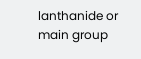lanthanide or main group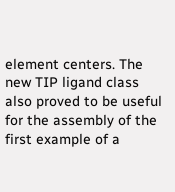element centers. The new TIP ligand class also proved to be useful for the assembly of the first example of a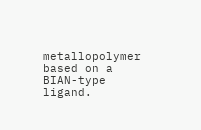metallopolymer based on a BIAN-type ligand.